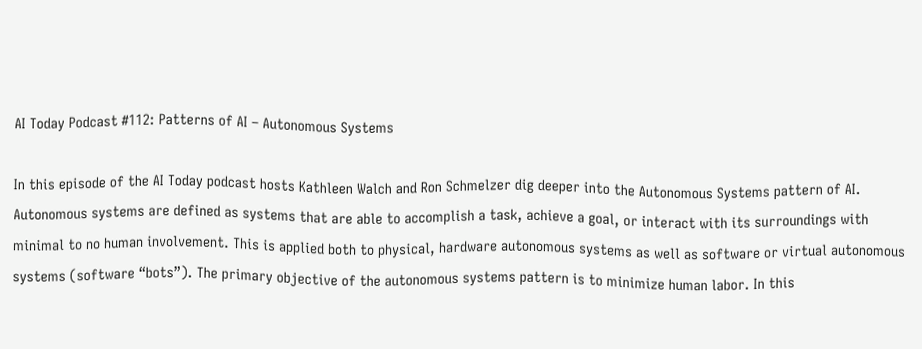AI Today Podcast #112: Patterns of AI – Autonomous Systems

In this episode of the AI Today podcast hosts Kathleen Walch and Ron Schmelzer dig deeper into the Autonomous Systems pattern of AI. Autonomous systems are defined as systems that are able to accomplish a task, achieve a goal, or interact with its surroundings with minimal to no human involvement. This is applied both to physical, hardware autonomous systems as well as software or virtual autonomous systems (software “bots”). The primary objective of the autonomous systems pattern is to minimize human labor. In this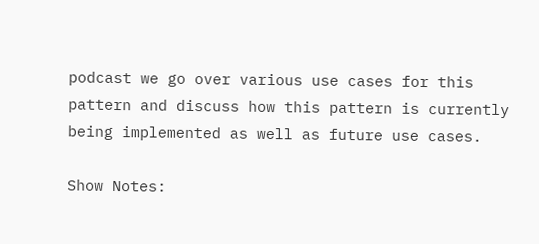podcast we go over various use cases for this pattern and discuss how this pattern is currently being implemented as well as future use cases.

Show Notes: